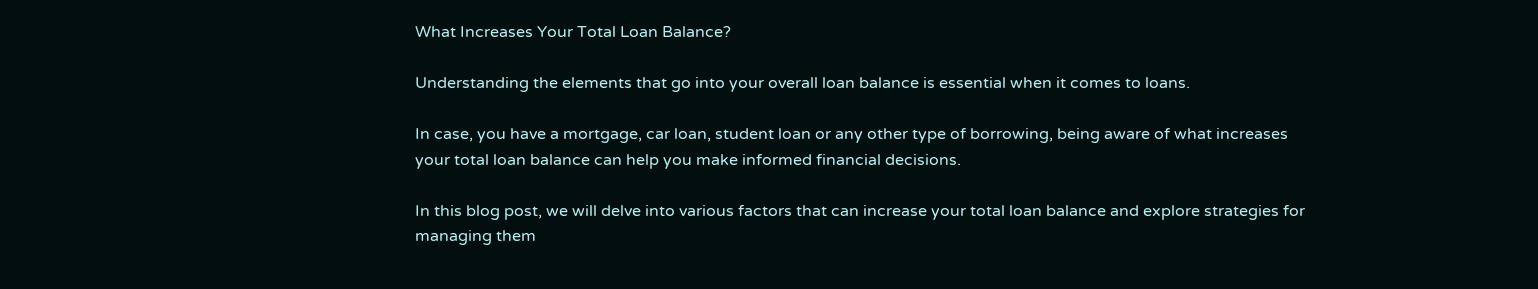What Increases Your Total Loan Balance?

Understanding the elements that go into your overall loan balance is essential when it comes to loans.

In case, you have a mortgage, car loan, student loan or any other type of borrowing, being aware of what increases your total loan balance can help you make informed financial decisions.

In this blog post, we will delve into various factors that can increase your total loan balance and explore strategies for managing them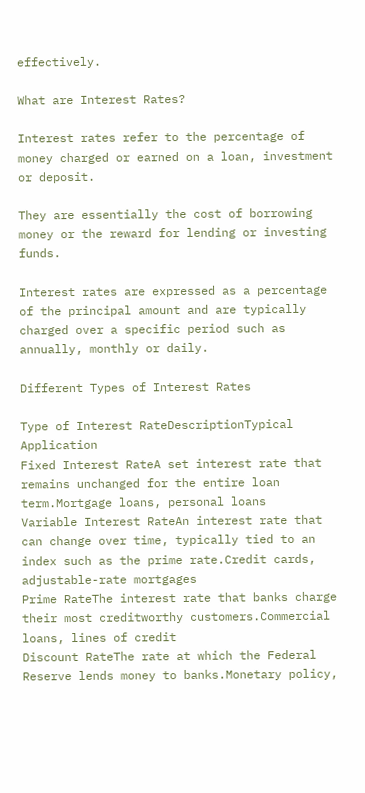effectively.

What are Interest Rates?

Interest rates refer to the percentage of money charged or earned on a loan, investment or deposit.

They are essentially the cost of borrowing money or the reward for lending or investing funds.

Interest rates are expressed as a percentage of the principal amount and are typically charged over a specific period such as annually, monthly or daily.

Different Types of Interest Rates

Type of Interest RateDescriptionTypical Application
Fixed Interest RateA set interest rate that remains unchanged for the entire loan term.Mortgage loans, personal loans
Variable Interest RateAn interest rate that can change over time, typically tied to an index such as the prime rate.Credit cards, adjustable-rate mortgages
Prime RateThe interest rate that banks charge their most creditworthy customers.Commercial loans, lines of credit
Discount RateThe rate at which the Federal Reserve lends money to banks.Monetary policy,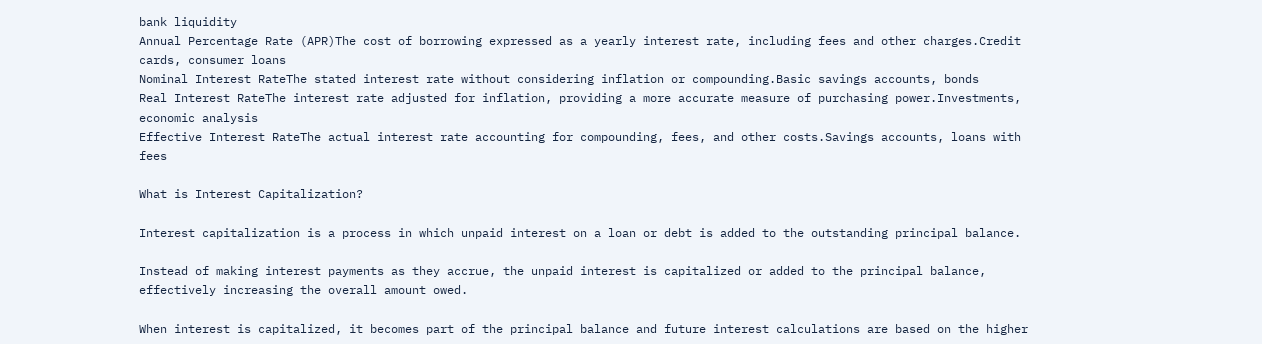bank liquidity
Annual Percentage Rate (APR)The cost of borrowing expressed as a yearly interest rate, including fees and other charges.Credit cards, consumer loans
Nominal Interest RateThe stated interest rate without considering inflation or compounding.Basic savings accounts, bonds
Real Interest RateThe interest rate adjusted for inflation, providing a more accurate measure of purchasing power.Investments, economic analysis
Effective Interest RateThe actual interest rate accounting for compounding, fees, and other costs.Savings accounts, loans with fees

What is Interest Capitalization?

Interest capitalization is a process in which unpaid interest on a loan or debt is added to the outstanding principal balance.

Instead of making interest payments as they accrue, the unpaid interest is capitalized or added to the principal balance, effectively increasing the overall amount owed.

When interest is capitalized, it becomes part of the principal balance and future interest calculations are based on the higher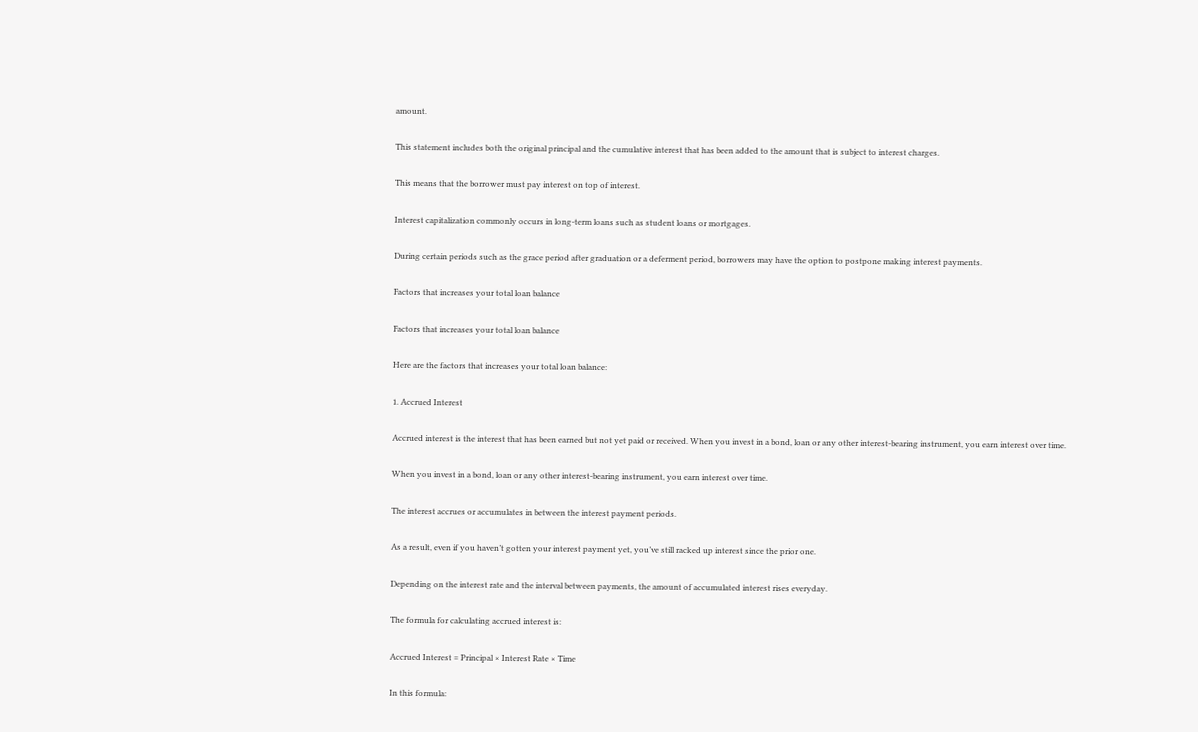amount.

This statement includes both the original principal and the cumulative interest that has been added to the amount that is subject to interest charges.

This means that the borrower must pay interest on top of interest.

Interest capitalization commonly occurs in long-term loans such as student loans or mortgages.

During certain periods such as the grace period after graduation or a deferment period, borrowers may have the option to postpone making interest payments.

Factors that increases your total loan balance

Factors that increases your total loan balance

Here are the factors that increases your total loan balance:

1. Accrued Interest

Accrued interest is the interest that has been earned but not yet paid or received. When you invest in a bond, loan or any other interest-bearing instrument, you earn interest over time.

When you invest in a bond, loan or any other interest-bearing instrument, you earn interest over time.

The interest accrues or accumulates in between the interest payment periods.

As a result, even if you haven’t gotten your interest payment yet, you’ve still racked up interest since the prior one.

Depending on the interest rate and the interval between payments, the amount of accumulated interest rises everyday.

The formula for calculating accrued interest is:

Accrued Interest = Principal × Interest Rate × Time

In this formula: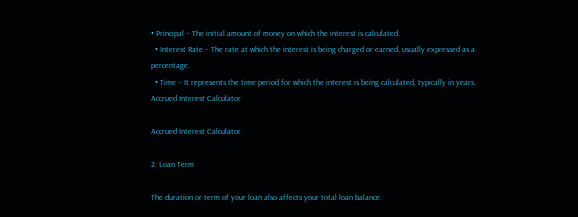• Principal – The initial amount of money on which the interest is calculated.
  • Interest Rate – The rate at which the interest is being charged or earned, usually expressed as a percentage.
  • Time – It represents the time period for which the interest is being calculated, typically in years.
Accrued Interest Calculator

Accrued Interest Calculator

2. Loan Term

The duration or term of your loan also affects your total loan balance.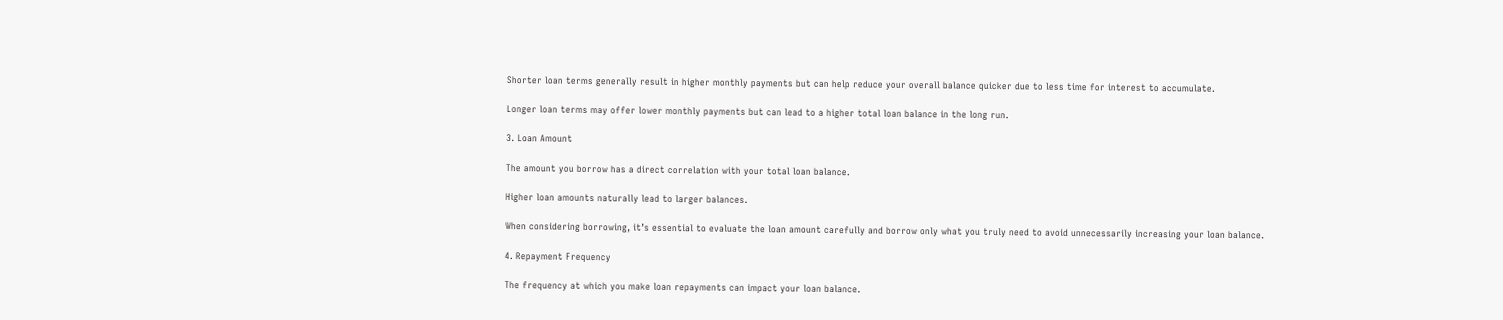Shorter loan terms generally result in higher monthly payments but can help reduce your overall balance quicker due to less time for interest to accumulate.

Longer loan terms may offer lower monthly payments but can lead to a higher total loan balance in the long run.

3. Loan Amount

The amount you borrow has a direct correlation with your total loan balance.

Higher loan amounts naturally lead to larger balances.

When considering borrowing, it’s essential to evaluate the loan amount carefully and borrow only what you truly need to avoid unnecessarily increasing your loan balance.

4. Repayment Frequency

The frequency at which you make loan repayments can impact your loan balance.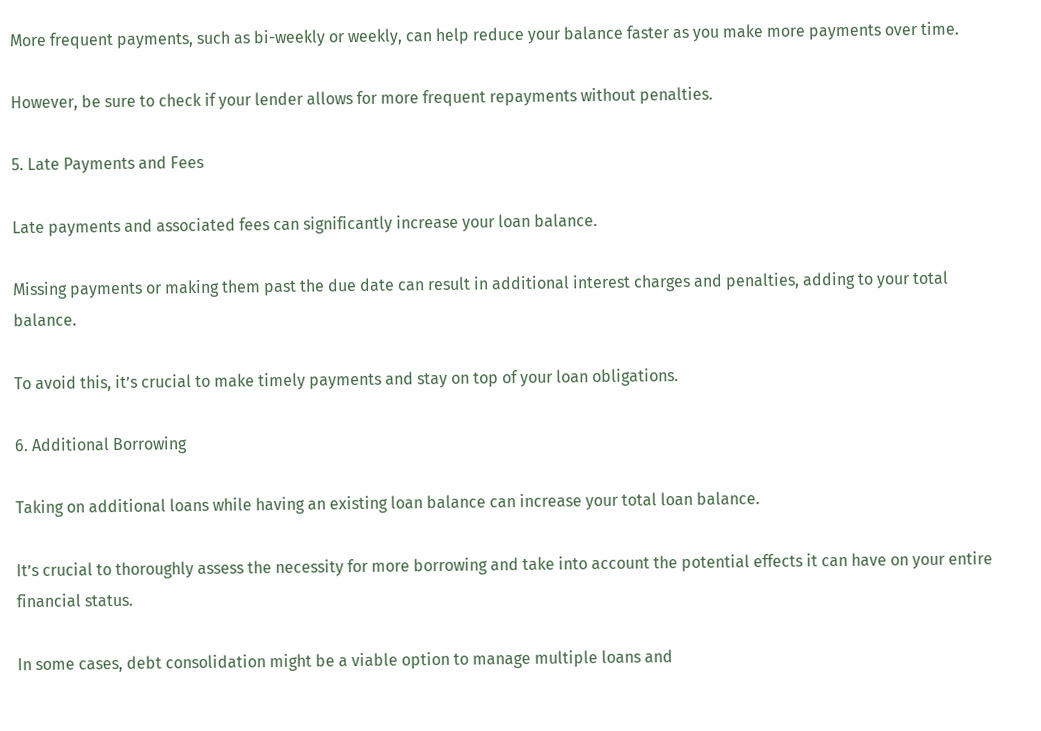More frequent payments, such as bi-weekly or weekly, can help reduce your balance faster as you make more payments over time.

However, be sure to check if your lender allows for more frequent repayments without penalties.

5. Late Payments and Fees

Late payments and associated fees can significantly increase your loan balance.

Missing payments or making them past the due date can result in additional interest charges and penalties, adding to your total balance.

To avoid this, it’s crucial to make timely payments and stay on top of your loan obligations.

6. Additional Borrowing

Taking on additional loans while having an existing loan balance can increase your total loan balance.

It’s crucial to thoroughly assess the necessity for more borrowing and take into account the potential effects it can have on your entire financial status.

In some cases, debt consolidation might be a viable option to manage multiple loans and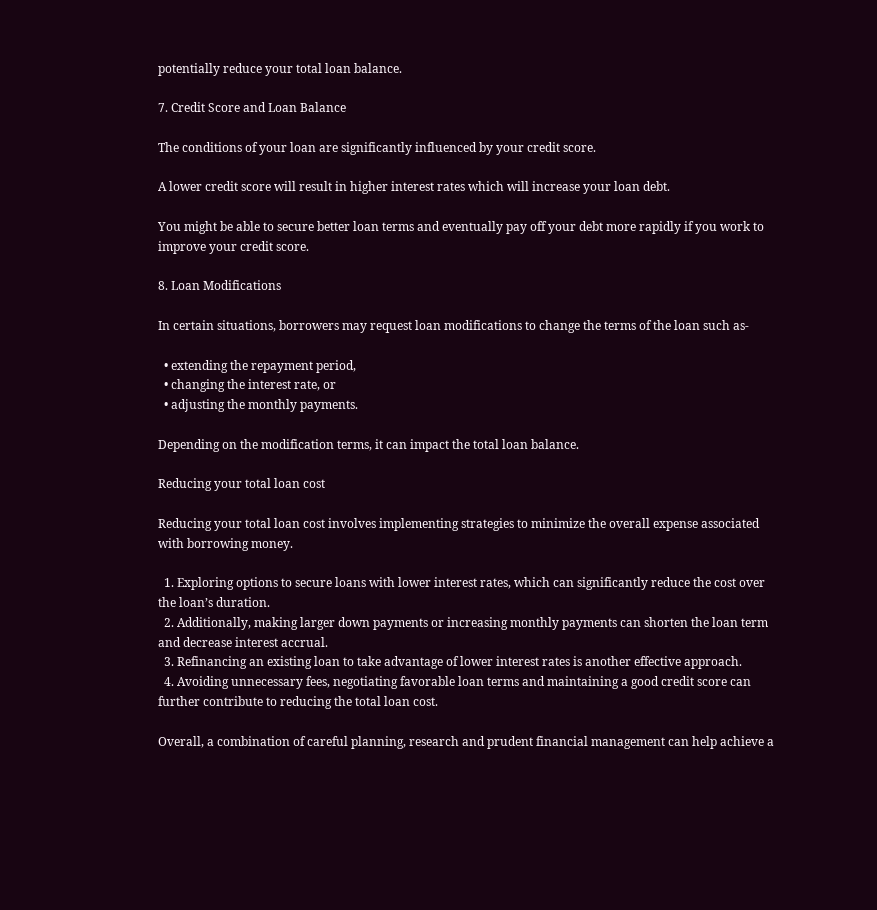potentially reduce your total loan balance.

7. Credit Score and Loan Balance

The conditions of your loan are significantly influenced by your credit score.

A lower credit score will result in higher interest rates which will increase your loan debt.

You might be able to secure better loan terms and eventually pay off your debt more rapidly if you work to improve your credit score.

8. Loan Modifications

In certain situations, borrowers may request loan modifications to change the terms of the loan such as-

  • extending the repayment period,
  • changing the interest rate, or
  • adjusting the monthly payments.

Depending on the modification terms, it can impact the total loan balance.

Reducing your total loan cost

Reducing your total loan cost involves implementing strategies to minimize the overall expense associated with borrowing money.

  1. Exploring options to secure loans with lower interest rates, which can significantly reduce the cost over the loan’s duration.
  2. Additionally, making larger down payments or increasing monthly payments can shorten the loan term and decrease interest accrual.
  3. Refinancing an existing loan to take advantage of lower interest rates is another effective approach.
  4. Avoiding unnecessary fees, negotiating favorable loan terms and maintaining a good credit score can further contribute to reducing the total loan cost.

Overall, a combination of careful planning, research and prudent financial management can help achieve a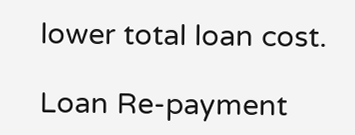lower total loan cost.

Loan Re-payment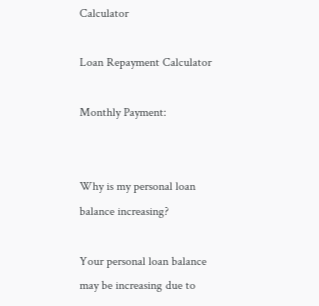Calculator

Loan Repayment Calculator

Monthly Payment:


Why is my personal loan balance increasing?

Your personal loan balance may be increasing due to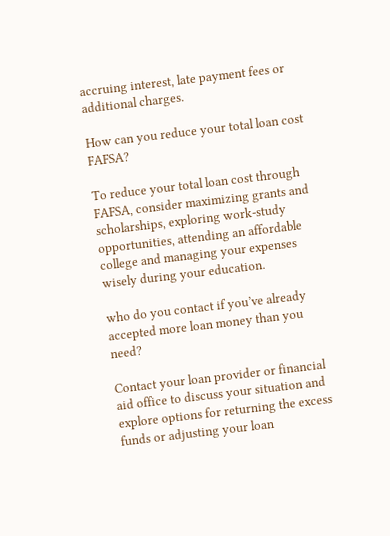accruing interest, late payment fees or additional charges.

How can you reduce your total loan cost FAFSA?

To reduce your total loan cost through FAFSA, consider maximizing grants and scholarships, exploring work-study opportunities, attending an affordable college and managing your expenses wisely during your education.

who do you contact if you’ve already accepted more loan money than you need?

Contact your loan provider or financial aid office to discuss your situation and explore options for returning the excess funds or adjusting your loan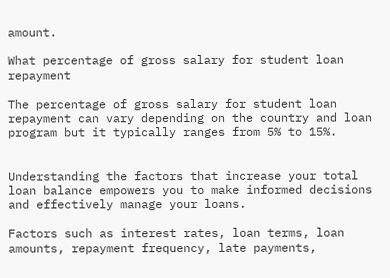amount.

What percentage of gross salary for student loan repayment

The percentage of gross salary for student loan repayment can vary depending on the country and loan program but it typically ranges from 5% to 15%.


Understanding the factors that increase your total loan balance empowers you to make informed decisions and effectively manage your loans.

Factors such as interest rates, loan terms, loan amounts, repayment frequency, late payments,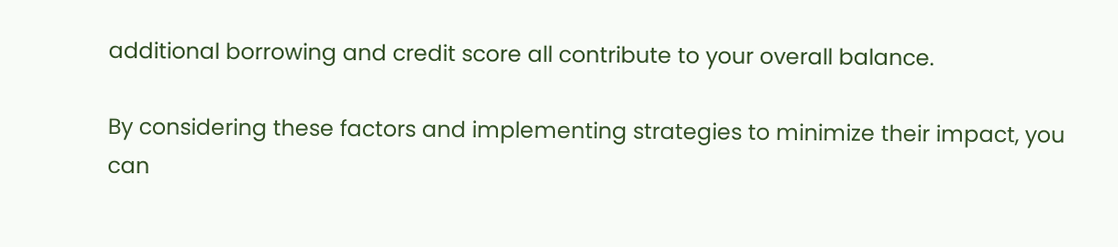additional borrowing and credit score all contribute to your overall balance.

By considering these factors and implementing strategies to minimize their impact, you can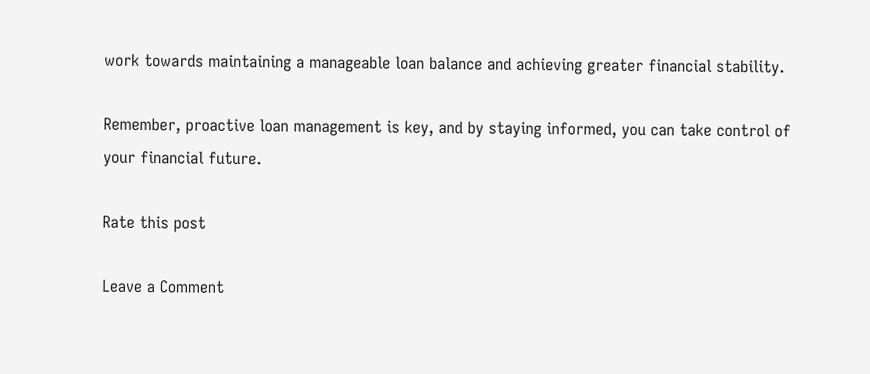work towards maintaining a manageable loan balance and achieving greater financial stability.

Remember, proactive loan management is key, and by staying informed, you can take control of your financial future.

Rate this post

Leave a Comment